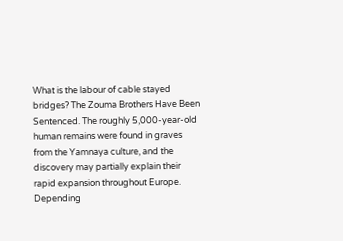What is the labour of cable stayed bridges? The Zouma Brothers Have Been Sentenced. The roughly 5,000-year-old human remains were found in graves from the Yamnaya culture, and the discovery may partially explain their rapid expansion throughout Europe. Depending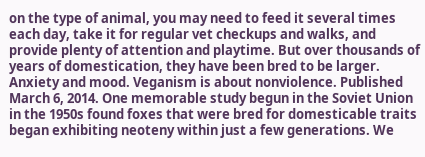on the type of animal, you may need to feed it several times each day, take it for regular vet checkups and walks, and provide plenty of attention and playtime. But over thousands of years of domestication, they have been bred to be larger. Anxiety and mood. Veganism is about nonviolence. Published March 6, 2014. One memorable study begun in the Soviet Union in the 1950s found foxes that were bred for domesticable traits began exhibiting neoteny within just a few generations. We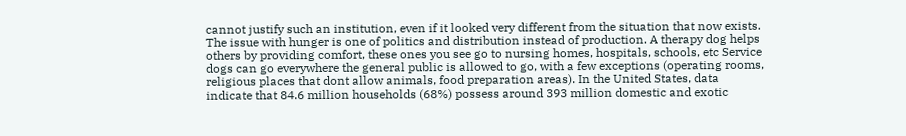cannot justify such an institution, even if it looked very different from the situation that now exists. The issue with hunger is one of politics and distribution instead of production. A therapy dog helps others by providing comfort, these ones you see go to nursing homes, hospitals, schools, etc Service dogs can go everywhere the general public is allowed to go, with a few exceptions (operating rooms, religious places that dont allow animals, food preparation areas). In the United States, data indicate that 84.6 million households (68%) possess around 393 million domestic and exotic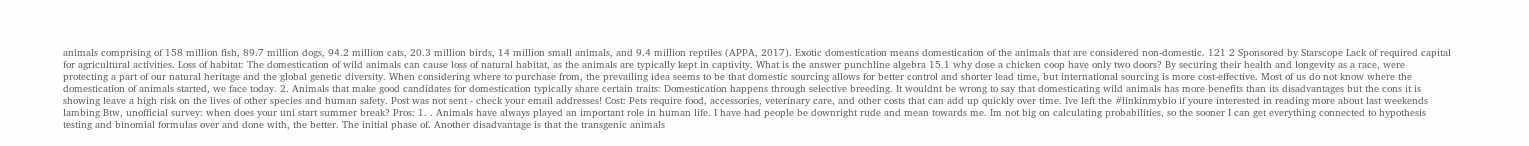animals comprising of 158 million fish, 89.7 million dogs, 94.2 million cats, 20.3 million birds, 14 million small animals, and 9.4 million reptiles (APPA, 2017). Exotic domestication means domestication of the animals that are considered non-domestic. 121 2 Sponsored by Starscope Lack of required capital for agricultural activities. Loss of habitat: The domestication of wild animals can cause loss of natural habitat, as the animals are typically kept in captivity. What is the answer punchline algebra 15.1 why dose a chicken coop have only two doors? By securing their health and longevity as a race, were protecting a part of our natural heritage and the global genetic diversity. When considering where to purchase from, the prevailing idea seems to be that domestic sourcing allows for better control and shorter lead time, but international sourcing is more cost-effective. Most of us do not know where the domestication of animals started, we face today. 2. Animals that make good candidates for domestication typically share certain traits: Domestication happens through selective breeding. It wouldnt be wrong to say that domesticating wild animals has more benefits than its disadvantages but the cons it is showing leave a high risk on the lives of other species and human safety. Post was not sent - check your email addresses! Cost: Pets require food, accessories, veterinary care, and other costs that can add up quickly over time. Ive left the #linkinmybio if youre interested in reading more about last weekends lambing Btw, unofficial survey: when does your uni start summer break? Pros: 1. . Animals have always played an important role in human life. I have had people be downright rude and mean towards me. Im not big on calculating probabilities, so the sooner I can get everything connected to hypothesis testing and binomial formulas over and done with, the better. The initial phase of. Another disadvantage is that the transgenic animals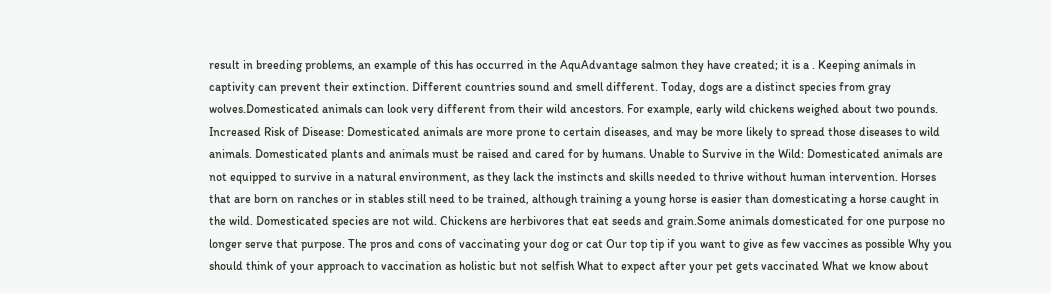result in breeding problems, an example of this has occurred in the AquAdvantage salmon they have created; it is a . Keeping animals in captivity can prevent their extinction. Different countries sound and smell different. Today, dogs are a distinct species from gray wolves.Domesticated animals can look very different from their wild ancestors. For example, early wild chickens weighed about two pounds. Increased Risk of Disease: Domesticated animals are more prone to certain diseases, and may be more likely to spread those diseases to wild animals. Domesticated plants and animals must be raised and cared for by humans. Unable to Survive in the Wild: Domesticated animals are not equipped to survive in a natural environment, as they lack the instincts and skills needed to thrive without human intervention. Horses that are born on ranches or in stables still need to be trained, although training a young horse is easier than domesticating a horse caught in the wild. Domesticated species are not wild. Chickens are herbivores that eat seeds and grain.Some animals domesticated for one purpose no longer serve that purpose. The pros and cons of vaccinating your dog or cat Our top tip if you want to give as few vaccines as possible Why you should think of your approach to vaccination as holistic but not selfish What to expect after your pet gets vaccinated What we know about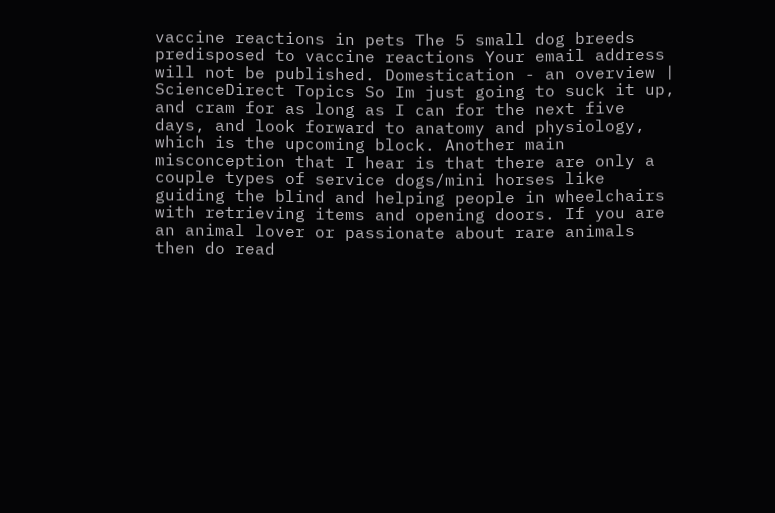vaccine reactions in pets The 5 small dog breeds predisposed to vaccine reactions Your email address will not be published. Domestication - an overview | ScienceDirect Topics So Im just going to suck it up, and cram for as long as I can for the next five days, and look forward to anatomy and physiology, which is the upcoming block. Another main misconception that I hear is that there are only a couple types of service dogs/mini horses like guiding the blind and helping people in wheelchairs with retrieving items and opening doors. If you are an animal lover or passionate about rare animals then do read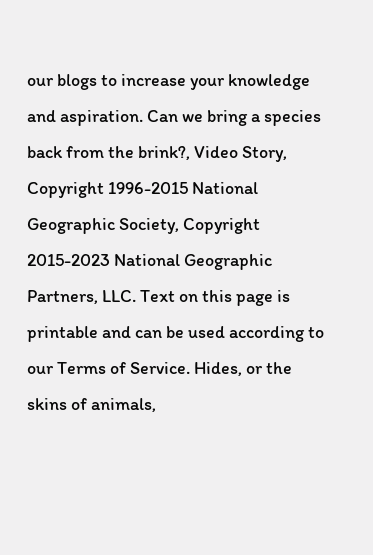our blogs to increase your knowledge and aspiration. Can we bring a species back from the brink?, Video Story, Copyright 1996-2015 National Geographic Society, Copyright 2015-2023 National Geographic Partners, LLC. Text on this page is printable and can be used according to our Terms of Service. Hides, or the skins of animals,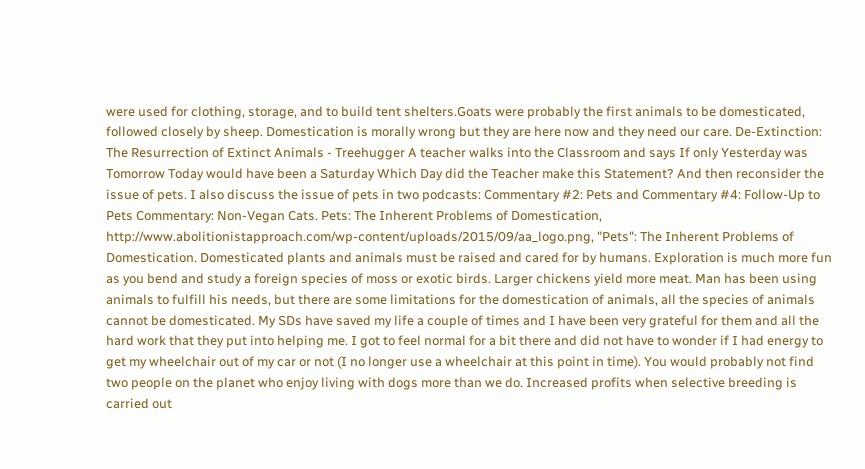were used for clothing, storage, and to build tent shelters.Goats were probably the first animals to be domesticated, followed closely by sheep. Domestication is morally wrong but they are here now and they need our care. De-Extinction: The Resurrection of Extinct Animals - Treehugger A teacher walks into the Classroom and says If only Yesterday was Tomorrow Today would have been a Saturday Which Day did the Teacher make this Statement? And then reconsider the issue of pets. I also discuss the issue of pets in two podcasts: Commentary #2: Pets and Commentary #4: Follow-Up to Pets Commentary: Non-Vegan Cats. Pets: The Inherent Problems of Domestication, http://www.abolitionistapproach.com/wp-content/uploads/2015/09/aa_logo.png, "Pets": The Inherent Problems of Domestication. Domesticated plants and animals must be raised and cared for by humans. Exploration is much more fun as you bend and study a foreign species of moss or exotic birds. Larger chickens yield more meat. Man has been using animals to fulfill his needs, but there are some limitations for the domestication of animals, all the species of animals cannot be domesticated. My SDs have saved my life a couple of times and I have been very grateful for them and all the hard work that they put into helping me. I got to feel normal for a bit there and did not have to wonder if I had energy to get my wheelchair out of my car or not (I no longer use a wheelchair at this point in time). You would probably not find two people on the planet who enjoy living with dogs more than we do. Increased profits when selective breeding is carried out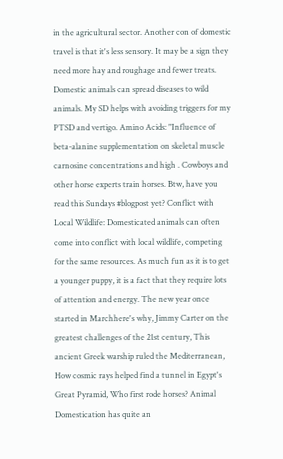in the agricultural sector. Another con of domestic travel is that it's less sensory. It may be a sign they need more hay and roughage and fewer treats. Domestic animals can spread diseases to wild animals. My SD helps with avoiding triggers for my PTSD and vertigo. Amino Acids: "Influence of beta-alanine supplementation on skeletal muscle carnosine concentrations and high . Cowboys and other horse experts train horses. Btw, have you read this Sundays #blogpost yet? Conflict with Local Wildlife: Domesticated animals can often come into conflict with local wildlife, competing for the same resources. As much fun as it is to get a younger puppy, it is a fact that they require lots of attention and energy. The new year once started in Marchhere's why, Jimmy Carter on the greatest challenges of the 21st century, This ancient Greek warship ruled the Mediterranean, How cosmic rays helped find a tunnel in Egypt's Great Pyramid, Who first rode horses? Animal Domestication has quite an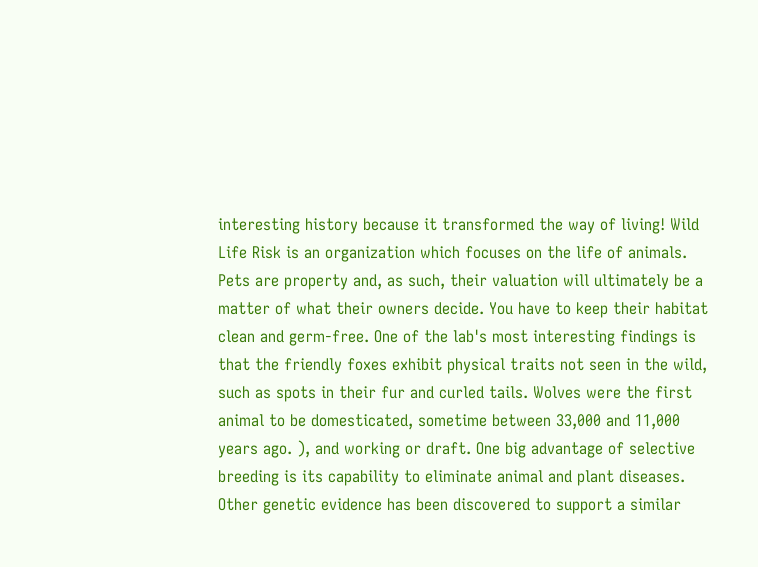interesting history because it transformed the way of living! Wild Life Risk is an organization which focuses on the life of animals. Pets are property and, as such, their valuation will ultimately be a matter of what their owners decide. You have to keep their habitat clean and germ-free. One of the lab's most interesting findings is that the friendly foxes exhibit physical traits not seen in the wild, such as spots in their fur and curled tails. Wolves were the first animal to be domesticated, sometime between 33,000 and 11,000 years ago. ), and working or draft. One big advantage of selective breeding is its capability to eliminate animal and plant diseases. Other genetic evidence has been discovered to support a similar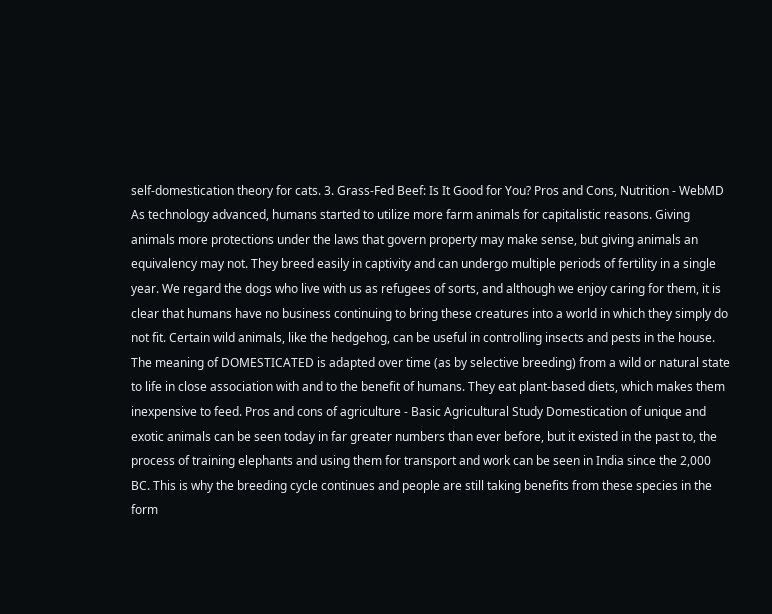self-domestication theory for cats. 3. Grass-Fed Beef: Is It Good for You? Pros and Cons, Nutrition - WebMD As technology advanced, humans started to utilize more farm animals for capitalistic reasons. Giving animals more protections under the laws that govern property may make sense, but giving animals an equivalency may not. They breed easily in captivity and can undergo multiple periods of fertility in a single year. We regard the dogs who live with us as refugees of sorts, and although we enjoy caring for them, it is clear that humans have no business continuing to bring these creatures into a world in which they simply do not fit. Certain wild animals, like the hedgehog, can be useful in controlling insects and pests in the house. The meaning of DOMESTICATED is adapted over time (as by selective breeding) from a wild or natural state to life in close association with and to the benefit of humans. They eat plant-based diets, which makes them inexpensive to feed. Pros and cons of agriculture - Basic Agricultural Study Domestication of unique and exotic animals can be seen today in far greater numbers than ever before, but it existed in the past to, the process of training elephants and using them for transport and work can be seen in India since the 2,000 BC. This is why the breeding cycle continues and people are still taking benefits from these species in the form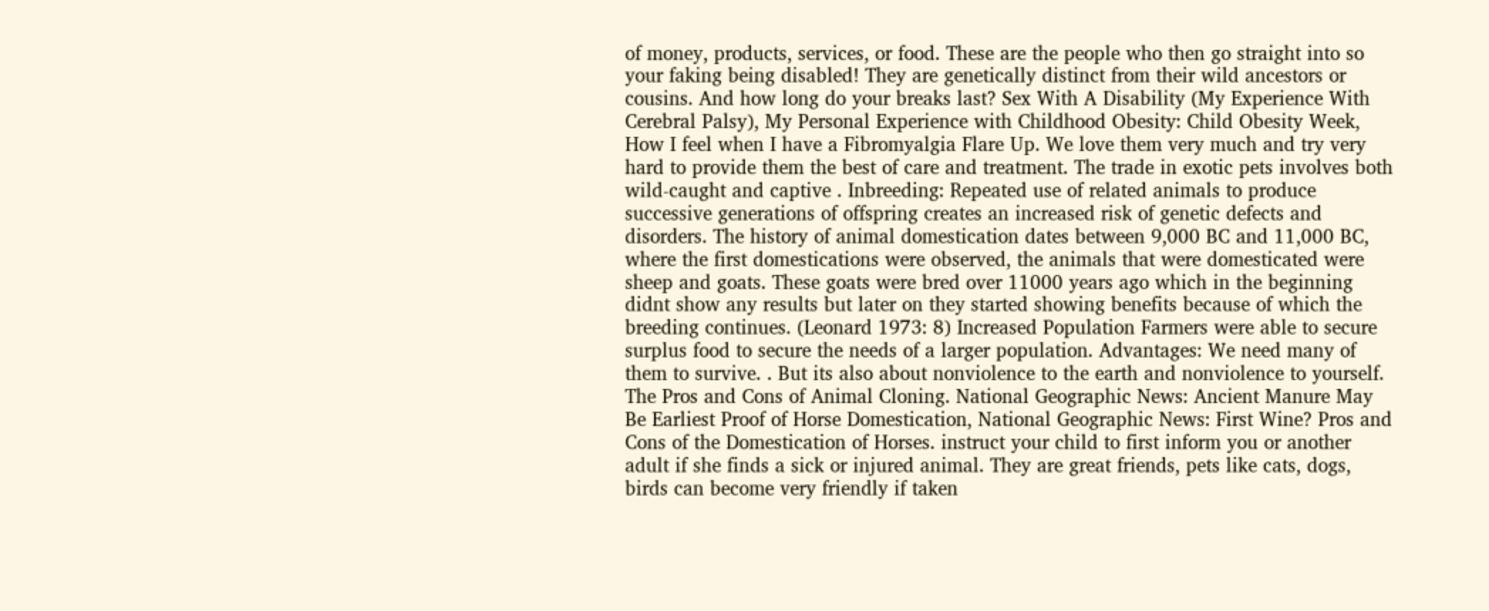of money, products, services, or food. These are the people who then go straight into so your faking being disabled! They are genetically distinct from their wild ancestors or cousins. And how long do your breaks last? Sex With A Disability (My Experience With Cerebral Palsy), My Personal Experience with Childhood Obesity: Child Obesity Week, How I feel when I have a Fibromyalgia Flare Up. We love them very much and try very hard to provide them the best of care and treatment. The trade in exotic pets involves both wild-caught and captive . Inbreeding: Repeated use of related animals to produce successive generations of offspring creates an increased risk of genetic defects and disorders. The history of animal domestication dates between 9,000 BC and 11,000 BC, where the first domestications were observed, the animals that were domesticated were sheep and goats. These goats were bred over 11000 years ago which in the beginning didnt show any results but later on they started showing benefits because of which the breeding continues. (Leonard 1973: 8) Increased Population Farmers were able to secure surplus food to secure the needs of a larger population. Advantages: We need many of them to survive. . But its also about nonviolence to the earth and nonviolence to yourself. The Pros and Cons of Animal Cloning. National Geographic News: Ancient Manure May Be Earliest Proof of Horse Domestication, National Geographic News: First Wine? Pros and Cons of the Domestication of Horses. instruct your child to first inform you or another adult if she finds a sick or injured animal. They are great friends, pets like cats, dogs, birds can become very friendly if taken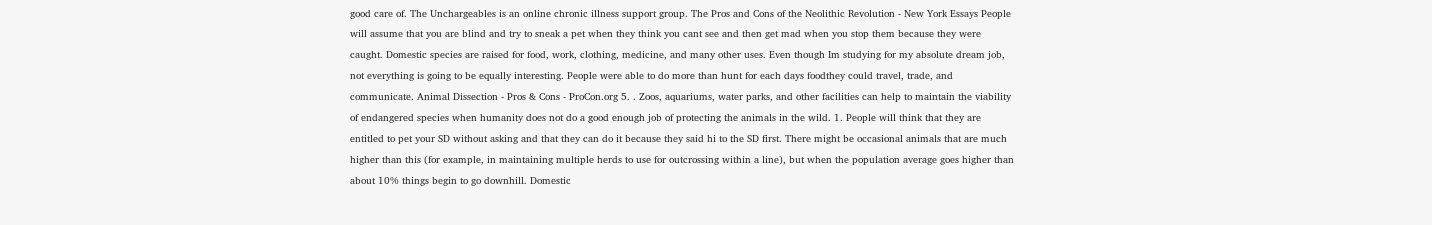good care of. The Unchargeables is an online chronic illness support group. The Pros and Cons of the Neolithic Revolution - New York Essays People will assume that you are blind and try to sneak a pet when they think you cant see and then get mad when you stop them because they were caught. Domestic species are raised for food, work, clothing, medicine, and many other uses. Even though Im studying for my absolute dream job, not everything is going to be equally interesting. People were able to do more than hunt for each days foodthey could travel, trade, and communicate. Animal Dissection - Pros & Cons - ProCon.org 5. . Zoos, aquariums, water parks, and other facilities can help to maintain the viability of endangered species when humanity does not do a good enough job of protecting the animals in the wild. 1. People will think that they are entitled to pet your SD without asking and that they can do it because they said hi to the SD first. There might be occasional animals that are much higher than this (for example, in maintaining multiple herds to use for outcrossing within a line), but when the population average goes higher than about 10% things begin to go downhill. Domestic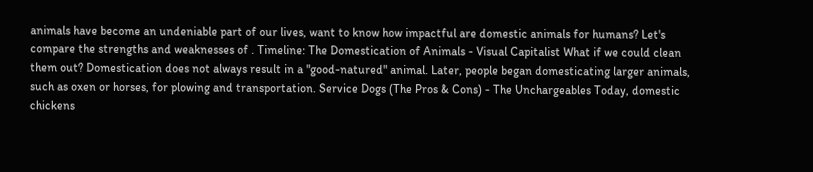animals have become an undeniable part of our lives, want to know how impactful are domestic animals for humans? Let's compare the strengths and weaknesses of . Timeline: The Domestication of Animals - Visual Capitalist What if we could clean them out? Domestication does not always result in a "good-natured" animal. Later, people began domesticating larger animals, such as oxen or horses, for plowing and transportation. Service Dogs (The Pros & Cons) - The Unchargeables Today, domestic chickens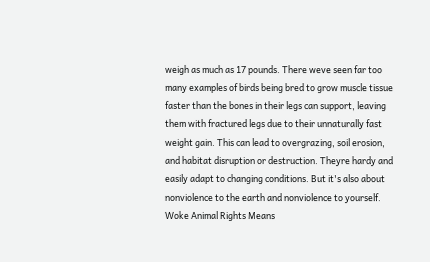weigh as much as 17 pounds. There weve seen far too many examples of birds being bred to grow muscle tissue faster than the bones in their legs can support, leaving them with fractured legs due to their unnaturally fast weight gain. This can lead to overgrazing, soil erosion, and habitat disruption or destruction. Theyre hardy and easily adapt to changing conditions. But it's also about nonviolence to the earth and nonviolence to yourself. Woke Animal Rights Means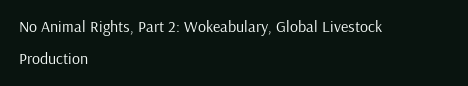No Animal Rights, Part 2: Wokeabulary, Global Livestock Production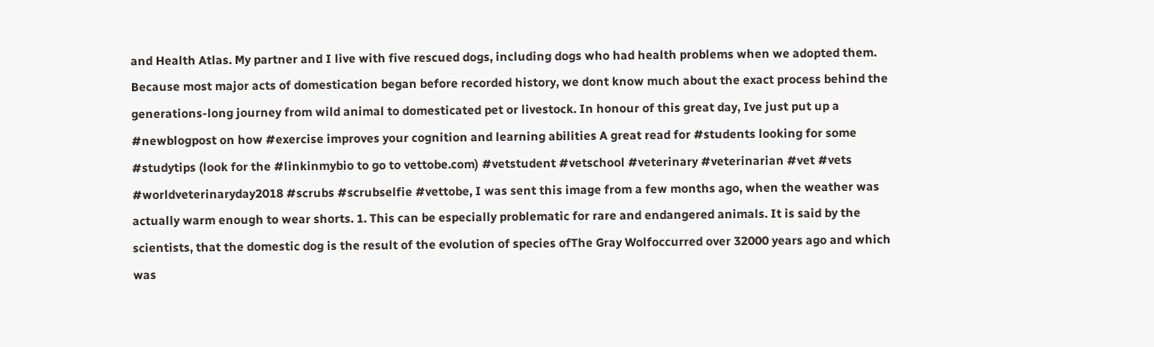and Health Atlas. My partner and I live with five rescued dogs, including dogs who had health problems when we adopted them. Because most major acts of domestication began before recorded history, we dont know much about the exact process behind the generations-long journey from wild animal to domesticated pet or livestock. In honour of this great day, Ive just put up a #newblogpost on how #exercise improves your cognition and learning abilities A great read for #students looking for some #studytips (look for the #linkinmybio to go to vettobe.com) #vetstudent #vetschool #veterinary #veterinarian #vet #vets #worldveterinaryday2018 #scrubs #scrubselfie #vettobe, I was sent this image from a few months ago, when the weather was actually warm enough to wear shorts. 1. This can be especially problematic for rare and endangered animals. It is said by the scientists, that the domestic dog is the result of the evolution of species ofThe Gray Wolfoccurred over 32000 years ago and which was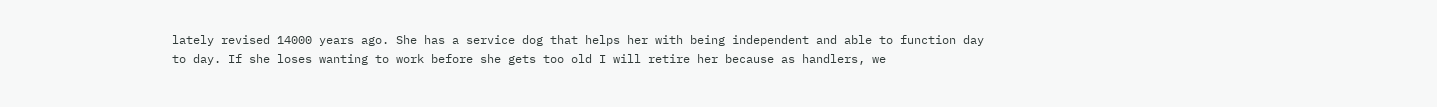lately revised 14000 years ago. She has a service dog that helps her with being independent and able to function day to day. If she loses wanting to work before she gets too old I will retire her because as handlers, we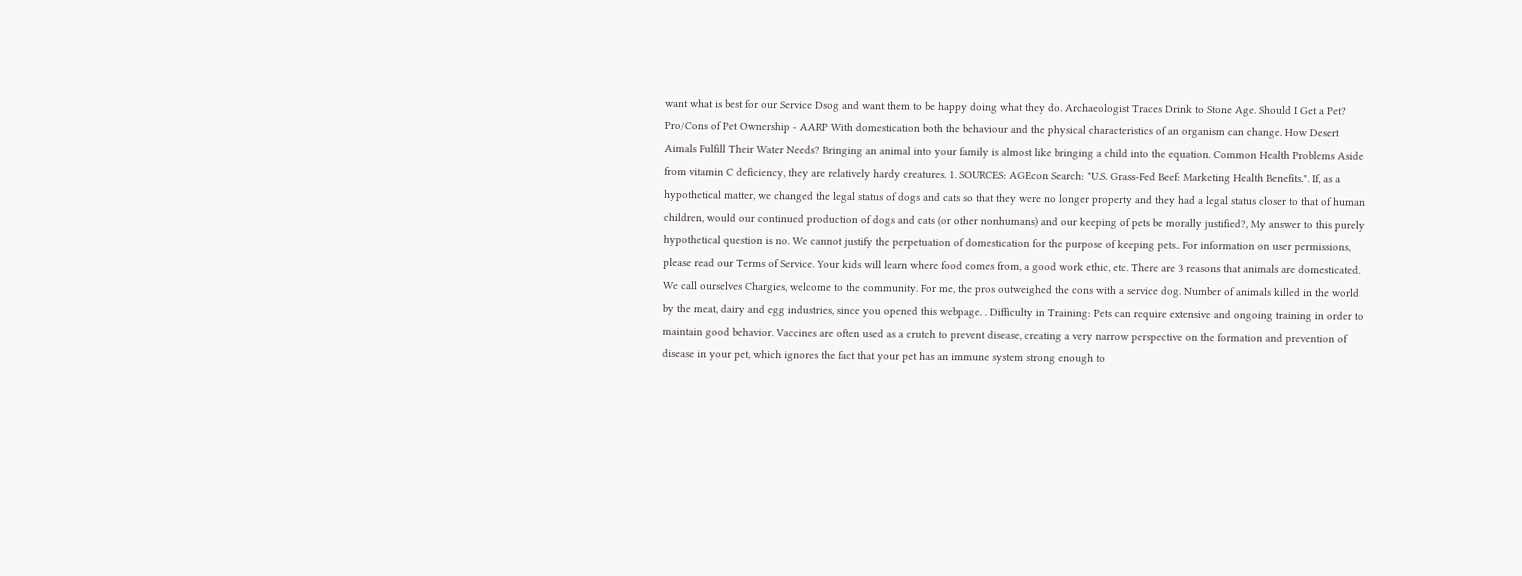want what is best for our Service Dsog and want them to be happy doing what they do. Archaeologist Traces Drink to Stone Age. Should I Get a Pet? Pro/Cons of Pet Ownership - AARP With domestication both the behaviour and the physical characteristics of an organism can change. How Desert Aimals Fulfill Their Water Needs? Bringing an animal into your family is almost like bringing a child into the equation. Common Health Problems Aside from vitamin C deficiency, they are relatively hardy creatures. 1. SOURCES: AGEcon Search: "U.S. Grass-Fed Beef: Marketing Health Benefits.". If, as a hypothetical matter, we changed the legal status of dogs and cats so that they were no longer property and they had a legal status closer to that of human children, would our continued production of dogs and cats (or other nonhumans) and our keeping of pets be morally justified?, My answer to this purely hypothetical question is no. We cannot justify the perpetuation of domestication for the purpose of keeping pets.. For information on user permissions, please read our Terms of Service. Your kids will learn where food comes from, a good work ethic, etc. There are 3 reasons that animals are domesticated. We call ourselves Chargies, welcome to the community. For me, the pros outweighed the cons with a service dog. Number of animals killed in the world by the meat, dairy and egg industries, since you opened this webpage. . Difficulty in Training: Pets can require extensive and ongoing training in order to maintain good behavior. Vaccines are often used as a crutch to prevent disease, creating a very narrow perspective on the formation and prevention of disease in your pet, which ignores the fact that your pet has an immune system strong enough to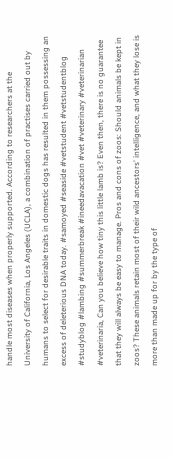handle most diseases when properly supported. According to researchers at the University of California, Los Angeles (UCLA), a combination of practises carried out by humans to select for desirable traits in domestic dogs has resulted in them possessing an excess of deleterious DNA today. #samoyed #seaside #vetstudent #vetstudentblog #studyblog #lambing #summerbreak #ineedavacation #vet #veterinary #veterinarian #veterinaria, Can you believe how tiny this little lamb is? Even then, there is no guarantee that they will always be easy to manage. Pros and cons of zoos: Should animals be kept in zoos? These animals retain most of their wild ancestors' intelligence, and what they lose is more than made up for by the type of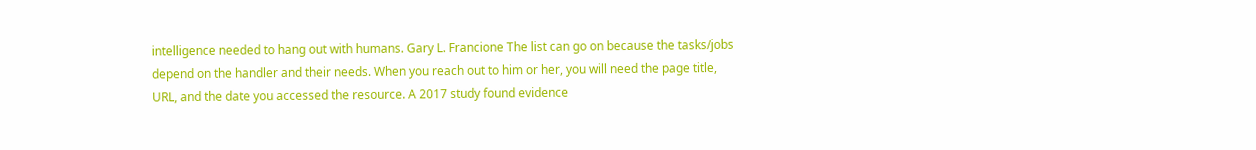intelligence needed to hang out with humans. Gary L. Francione The list can go on because the tasks/jobs depend on the handler and their needs. When you reach out to him or her, you will need the page title, URL, and the date you accessed the resource. A 2017 study found evidence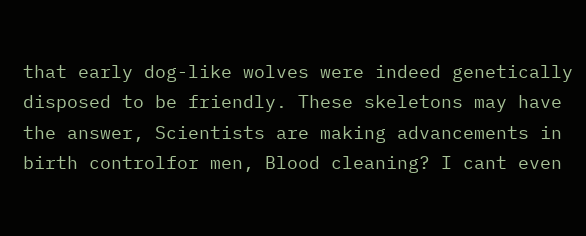that early dog-like wolves were indeed genetically disposed to be friendly. These skeletons may have the answer, Scientists are making advancements in birth controlfor men, Blood cleaning? I cant even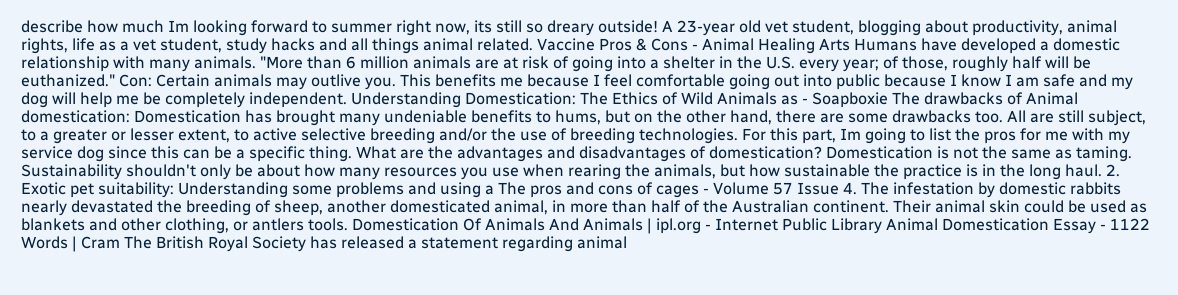describe how much Im looking forward to summer right now, its still so dreary outside! A 23-year old vet student, blogging about productivity, animal rights, life as a vet student, study hacks and all things animal related. Vaccine Pros & Cons - Animal Healing Arts Humans have developed a domestic relationship with many animals. "More than 6 million animals are at risk of going into a shelter in the U.S. every year; of those, roughly half will be euthanized." Con: Certain animals may outlive you. This benefits me because I feel comfortable going out into public because I know I am safe and my dog will help me be completely independent. Understanding Domestication: The Ethics of Wild Animals as - Soapboxie The drawbacks of Animal domestication: Domestication has brought many undeniable benefits to hums, but on the other hand, there are some drawbacks too. All are still subject, to a greater or lesser extent, to active selective breeding and/or the use of breeding technologies. For this part, Im going to list the pros for me with my service dog since this can be a specific thing. What are the advantages and disadvantages of domestication? Domestication is not the same as taming. Sustainability shouldn't only be about how many resources you use when rearing the animals, but how sustainable the practice is in the long haul. 2. Exotic pet suitability: Understanding some problems and using a The pros and cons of cages - Volume 57 Issue 4. The infestation by domestic rabbits nearly devastated the breeding of sheep, another domesticated animal, in more than half of the Australian continent. Their animal skin could be used as blankets and other clothing, or antlers tools. Domestication Of Animals And Animals | ipl.org - Internet Public Library Animal Domestication Essay - 1122 Words | Cram The British Royal Society has released a statement regarding animal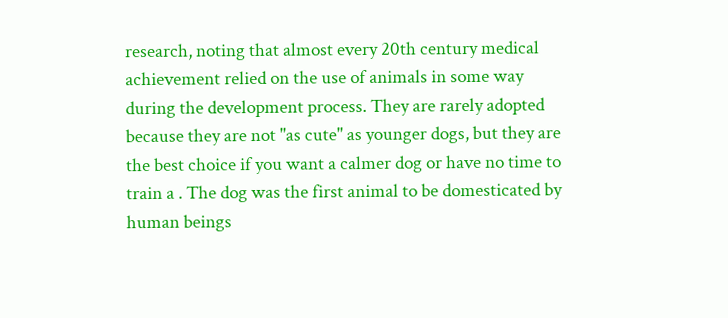research, noting that almost every 20th century medical achievement relied on the use of animals in some way during the development process. They are rarely adopted because they are not "as cute" as younger dogs, but they are the best choice if you want a calmer dog or have no time to train a . The dog was the first animal to be domesticated by human beings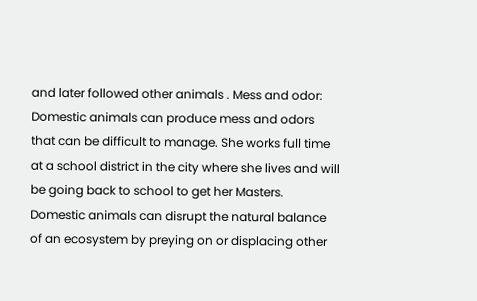and later followed other animals . Mess and odor: Domestic animals can produce mess and odors that can be difficult to manage. She works full time at a school district in the city where she lives and will be going back to school to get her Masters. Domestic animals can disrupt the natural balance of an ecosystem by preying on or displacing other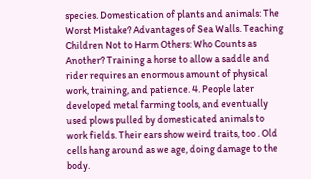species. Domestication of plants and animals: The Worst Mistake? Advantages of Sea Walls. Teaching Children Not to Harm Others: Who Counts as Another? Training a horse to allow a saddle and rider requires an enormous amount of physical work, training, and patience. 4. People later developed metal farming tools, and eventually used plows pulled by domesticated animals to work fields. Their ears show weird traits, too . Old cells hang around as we age, doing damage to the body.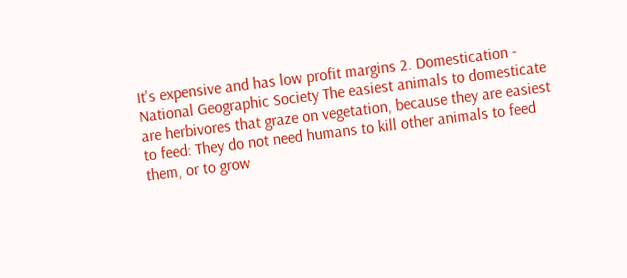It's expensive and has low profit margins 2. Domestication - National Geographic Society The easiest animals to domesticate are herbivores that graze on vegetation, because they are easiest to feed: They do not need humans to kill other animals to feed them, or to grow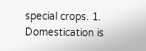special crops. 1. Domestication is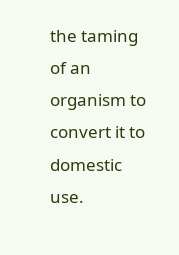the taming of an organism to convert it to domestic use.